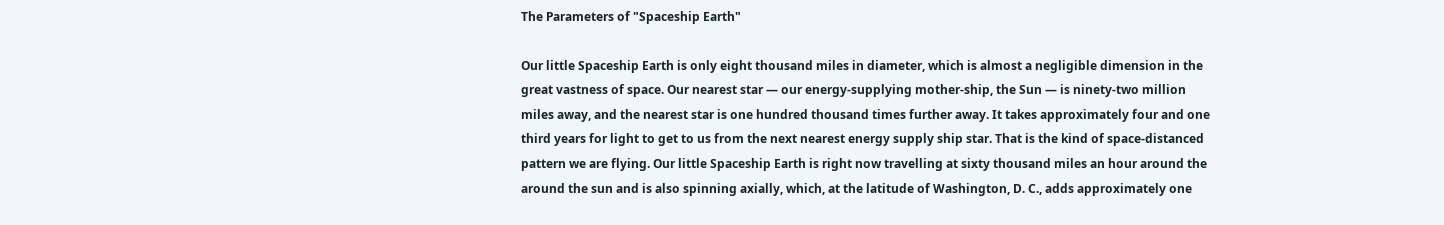The Parameters of "Spaceship Earth"

Our little Spaceship Earth is only eight thousand miles in diameter, which is almost a negligible dimension in the great vastness of space. Our nearest star — our energy-supplying mother-ship, the Sun — is ninety-two million miles away, and the nearest star is one hundred thousand times further away. It takes approximately four and one third years for light to get to us from the next nearest energy supply ship star. That is the kind of space-distanced pattern we are flying. Our little Spaceship Earth is right now travelling at sixty thousand miles an hour around the around the sun and is also spinning axially, which, at the latitude of Washington, D. C., adds approximately one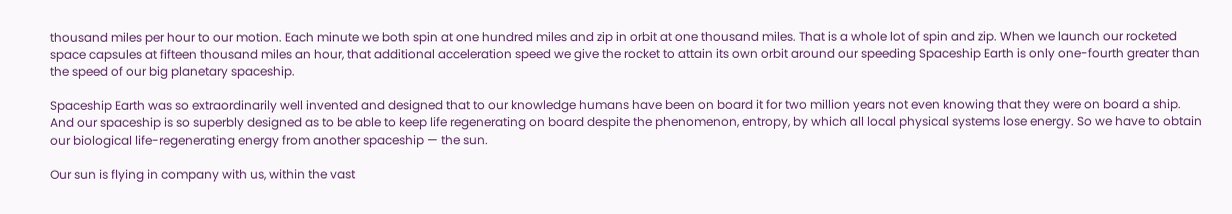thousand miles per hour to our motion. Each minute we both spin at one hundred miles and zip in orbit at one thousand miles. That is a whole lot of spin and zip. When we launch our rocketed space capsules at fifteen thousand miles an hour, that additional acceleration speed we give the rocket to attain its own orbit around our speeding Spaceship Earth is only one-fourth greater than the speed of our big planetary spaceship.

Spaceship Earth was so extraordinarily well invented and designed that to our knowledge humans have been on board it for two million years not even knowing that they were on board a ship. And our spaceship is so superbly designed as to be able to keep life regenerating on board despite the phenomenon, entropy, by which all local physical systems lose energy. So we have to obtain our biological life-regenerating energy from another spaceship — the sun.

Our sun is flying in company with us, within the vast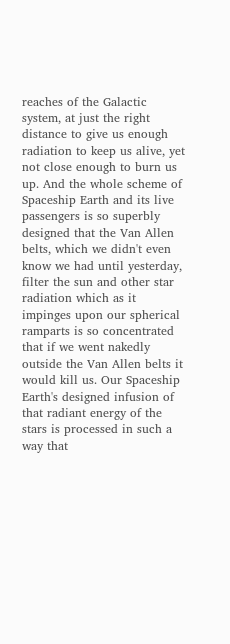reaches of the Galactic system, at just the right distance to give us enough radiation to keep us alive, yet not close enough to burn us up. And the whole scheme of Spaceship Earth and its live passengers is so superbly designed that the Van Allen belts, which we didn't even know we had until yesterday, filter the sun and other star radiation which as it impinges upon our spherical ramparts is so concentrated that if we went nakedly outside the Van Allen belts it would kill us. Our Spaceship Earth's designed infusion of that radiant energy of the stars is processed in such a way that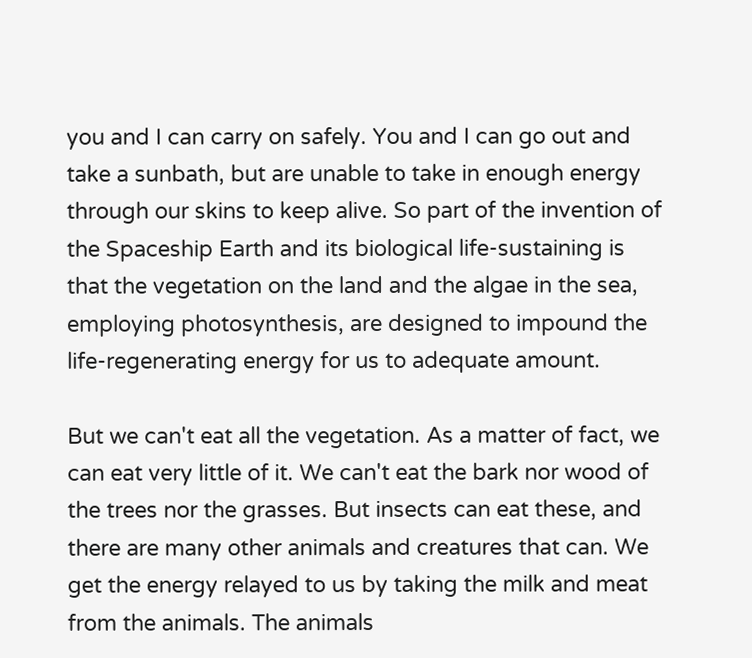you and I can carry on safely. You and I can go out and take a sunbath, but are unable to take in enough energy through our skins to keep alive. So part of the invention of the Spaceship Earth and its biological life-sustaining is that the vegetation on the land and the algae in the sea, employing photosynthesis, are designed to impound the life-regenerating energy for us to adequate amount.

But we can't eat all the vegetation. As a matter of fact, we can eat very little of it. We can't eat the bark nor wood of the trees nor the grasses. But insects can eat these, and there are many other animals and creatures that can. We get the energy relayed to us by taking the milk and meat from the animals. The animals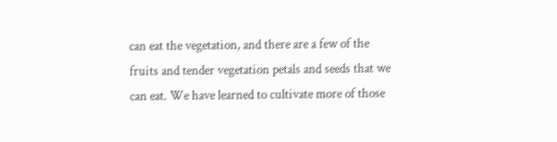can eat the vegetation, and there are a few of the fruits and tender vegetation petals and seeds that we can eat. We have learned to cultivate more of those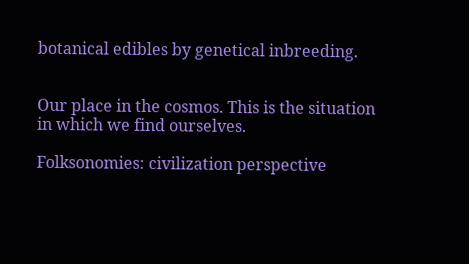botanical edibles by genetical inbreeding.


Our place in the cosmos. This is the situation in which we find ourselves.

Folksonomies: civilization perspective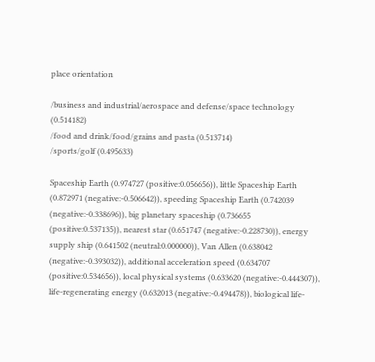place orientation

/business and industrial/aerospace and defense/space technology (0.514182)
/food and drink/food/grains and pasta (0.513714)
/sports/golf (0.495633)

Spaceship Earth (0.974727 (positive:0.056656)), little Spaceship Earth (0.872971 (negative:-0.506642)), speeding Spaceship Earth (0.742039 (negative:-0.338696)), big planetary spaceship (0.736655 (positive:0.537135)), nearest star (0.651747 (negative:-0.228730)), energy supply ship (0.641502 (neutral:0.000000)), Van Allen (0.638042 (negative:-0.393032)), additional acceleration speed (0.634707 (positive:0.534656)), local physical systems (0.633620 (negative:-0.444307)), life-regenerating energy (0.632013 (negative:-0.494478)), biological life-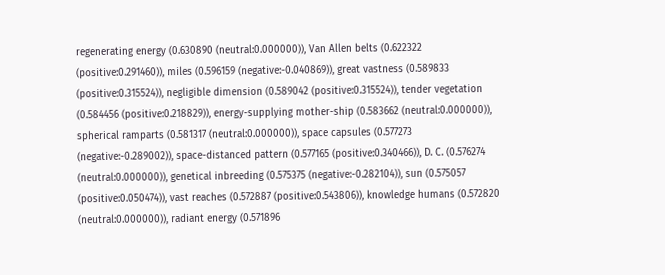regenerating energy (0.630890 (neutral:0.000000)), Van Allen belts (0.622322 (positive:0.291460)), miles (0.596159 (negative:-0.040869)), great vastness (0.589833 (positive:0.315524)), negligible dimension (0.589042 (positive:0.315524)), tender vegetation (0.584456 (positive:0.218829)), energy-supplying mother-ship (0.583662 (neutral:0.000000)), spherical ramparts (0.581317 (neutral:0.000000)), space capsules (0.577273 (negative:-0.289002)), space-distanced pattern (0.577165 (positive:0.340466)), D. C. (0.576274 (neutral:0.000000)), genetical inbreeding (0.575375 (negative:-0.282104)), sun (0.575057 (positive:0.050474)), vast reaches (0.572887 (positive:0.543806)), knowledge humans (0.572820 (neutral:0.000000)), radiant energy (0.571896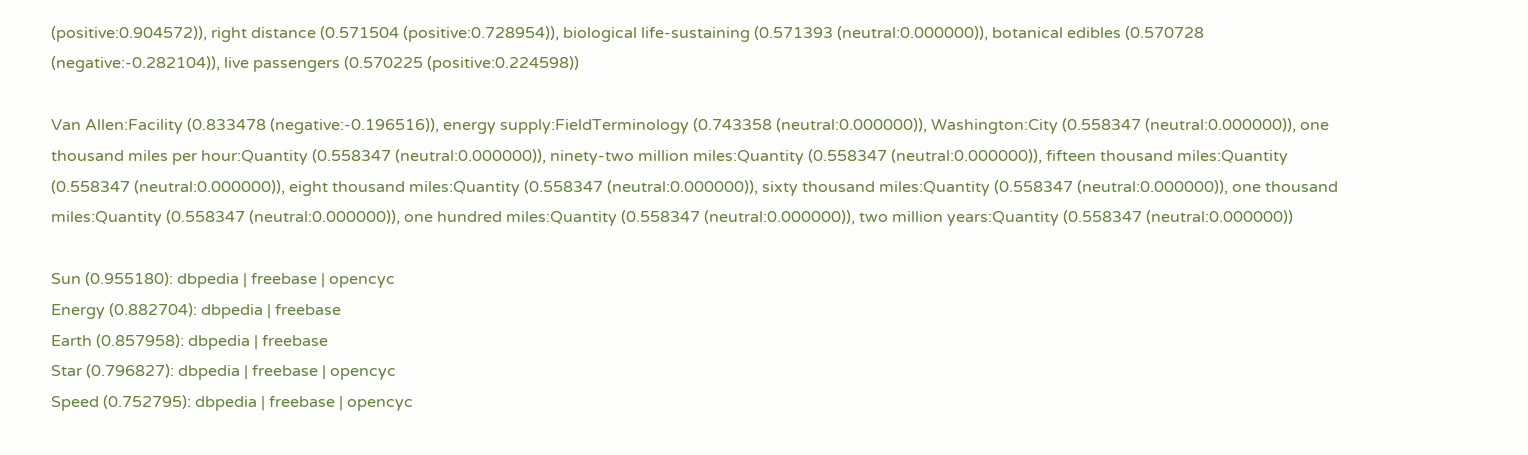(positive:0.904572)), right distance (0.571504 (positive:0.728954)), biological life-sustaining (0.571393 (neutral:0.000000)), botanical edibles (0.570728 (negative:-0.282104)), live passengers (0.570225 (positive:0.224598))

Van Allen:Facility (0.833478 (negative:-0.196516)), energy supply:FieldTerminology (0.743358 (neutral:0.000000)), Washington:City (0.558347 (neutral:0.000000)), one thousand miles per hour:Quantity (0.558347 (neutral:0.000000)), ninety-two million miles:Quantity (0.558347 (neutral:0.000000)), fifteen thousand miles:Quantity (0.558347 (neutral:0.000000)), eight thousand miles:Quantity (0.558347 (neutral:0.000000)), sixty thousand miles:Quantity (0.558347 (neutral:0.000000)), one thousand miles:Quantity (0.558347 (neutral:0.000000)), one hundred miles:Quantity (0.558347 (neutral:0.000000)), two million years:Quantity (0.558347 (neutral:0.000000))

Sun (0.955180): dbpedia | freebase | opencyc
Energy (0.882704): dbpedia | freebase
Earth (0.857958): dbpedia | freebase
Star (0.796827): dbpedia | freebase | opencyc
Speed (0.752795): dbpedia | freebase | opencyc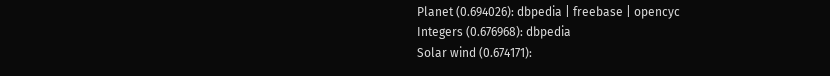Planet (0.694026): dbpedia | freebase | opencyc
Integers (0.676968): dbpedia
Solar wind (0.674171):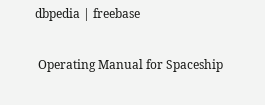dbpedia | freebase

 Operating Manual for Spaceship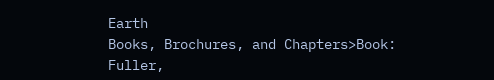Earth
Books, Brochures, and Chapters>Book:  Fuller,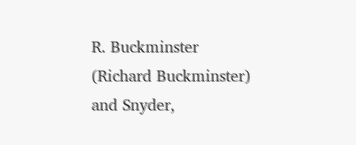R. Buckminster (Richard Buckminster) and Snyder,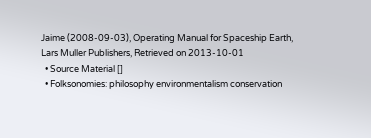Jaime (2008-09-03), Operating Manual for Spaceship Earth, Lars Muller Publishers, Retrieved on 2013-10-01
  • Source Material []
  • Folksonomies: philosophy environmentalism conservation